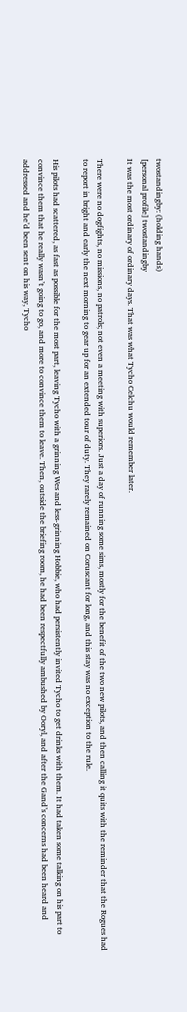twostandingby: (holding hands)
[personal profile] twostandingby
It was the most ordinary of ordinary days. That was what Tycho Celchu would remember later.

There were no dogfights, no missions, no patrols; not even a meeting with superiors. Just a day of running some sims, mostly for the benefit of the two new pilots, and then calling it quits with the reminder that the Rogues had to report in bright and early the next morning to gear up for an extended tour of duty. They rarely remained on Coruscant for long, and this stay was no exception to the rule.

His pilots had scattered, as fast as possible for the most part, leaving Tycho with a grinning Wes and less-grinning Hobbie, who had persistently invited Tycho to get drinks with them. It had taken some talking on his part to convince them that he really wasn’t going to go, and more to convince them to leave. Then, outside the briefing room, he had been respectfully ambushed by Ooryl, and after the Gand’s concerns had been heard and addressed and he’d been sent on his way, Tycho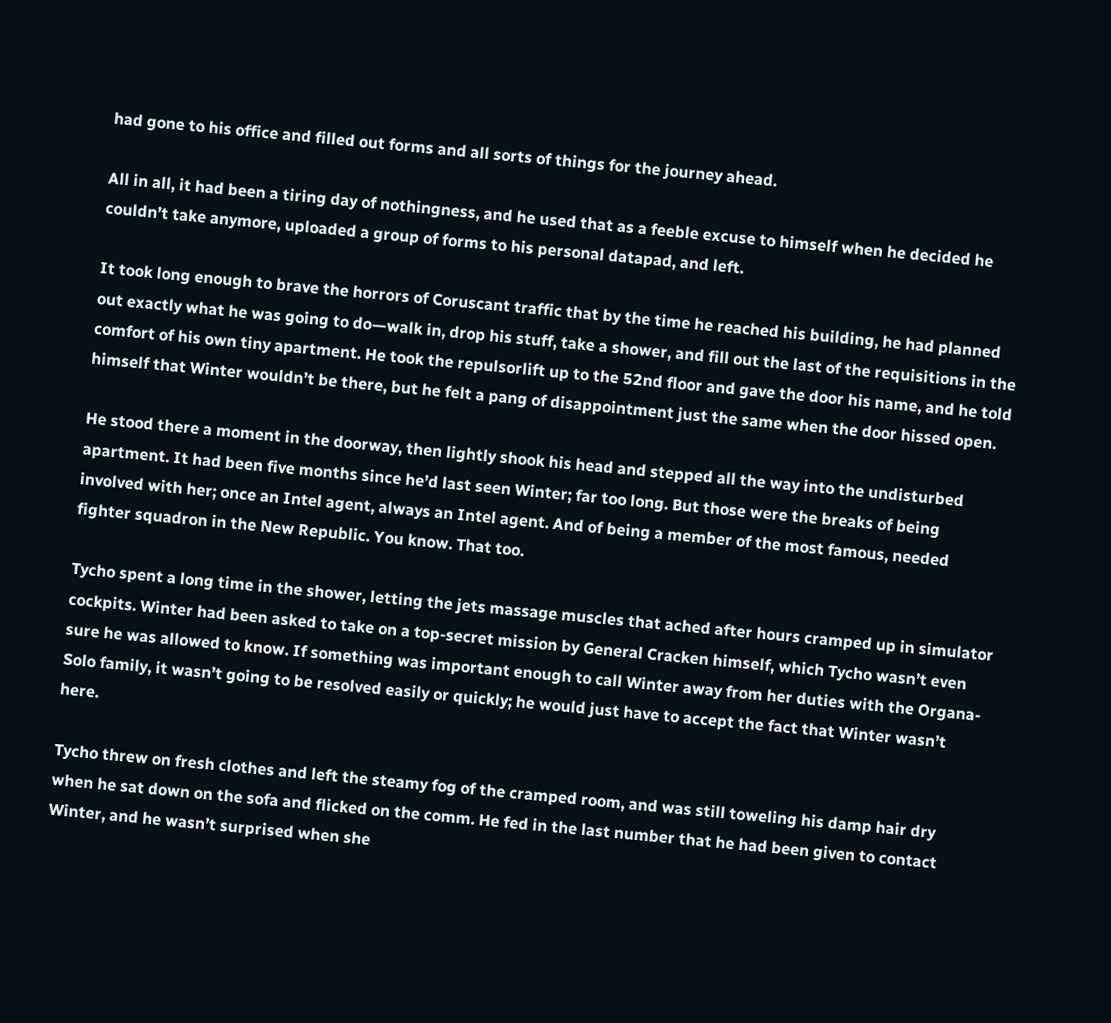had gone to his office and filled out forms and all sorts of things for the journey ahead.

All in all, it had been a tiring day of nothingness, and he used that as a feeble excuse to himself when he decided he couldn’t take anymore, uploaded a group of forms to his personal datapad, and left.

It took long enough to brave the horrors of Coruscant traffic that by the time he reached his building, he had planned out exactly what he was going to do—walk in, drop his stuff, take a shower, and fill out the last of the requisitions in the comfort of his own tiny apartment. He took the repulsorlift up to the 52nd floor and gave the door his name, and he told himself that Winter wouldn’t be there, but he felt a pang of disappointment just the same when the door hissed open.

He stood there a moment in the doorway, then lightly shook his head and stepped all the way into the undisturbed apartment. It had been five months since he’d last seen Winter; far too long. But those were the breaks of being involved with her; once an Intel agent, always an Intel agent. And of being a member of the most famous, needed fighter squadron in the New Republic. You know. That too.

Tycho spent a long time in the shower, letting the jets massage muscles that ached after hours cramped up in simulator cockpits. Winter had been asked to take on a top-secret mission by General Cracken himself, which Tycho wasn’t even sure he was allowed to know. If something was important enough to call Winter away from her duties with the Organa-Solo family, it wasn’t going to be resolved easily or quickly; he would just have to accept the fact that Winter wasn’t here.

Tycho threw on fresh clothes and left the steamy fog of the cramped room, and was still toweling his damp hair dry when he sat down on the sofa and flicked on the comm. He fed in the last number that he had been given to contact Winter, and he wasn’t surprised when she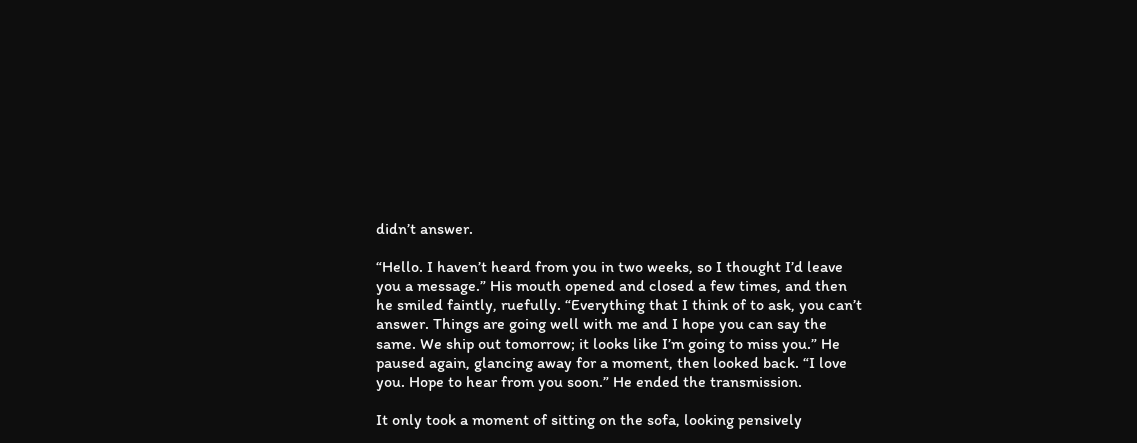didn’t answer.

“Hello. I haven’t heard from you in two weeks, so I thought I’d leave you a message.” His mouth opened and closed a few times, and then he smiled faintly, ruefully. “Everything that I think of to ask, you can’t answer. Things are going well with me and I hope you can say the same. We ship out tomorrow; it looks like I’m going to miss you.” He paused again, glancing away for a moment, then looked back. “I love you. Hope to hear from you soon.” He ended the transmission.

It only took a moment of sitting on the sofa, looking pensively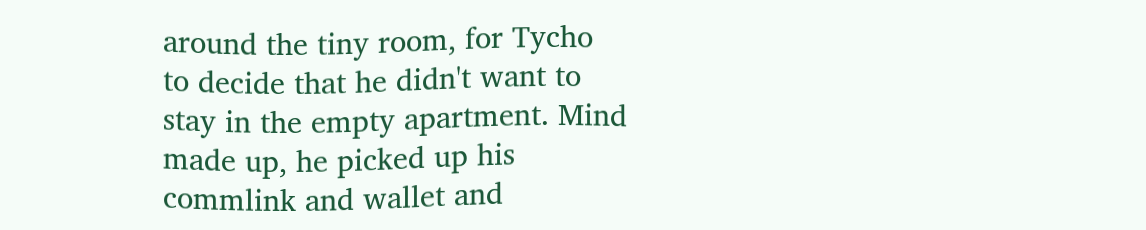around the tiny room, for Tycho to decide that he didn't want to stay in the empty apartment. Mind made up, he picked up his commlink and wallet and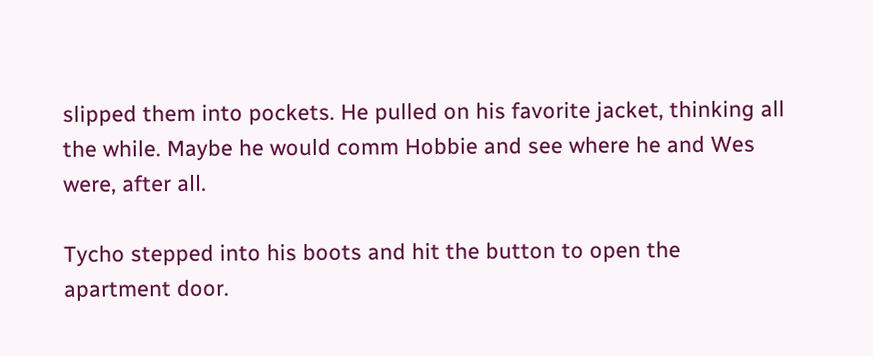slipped them into pockets. He pulled on his favorite jacket, thinking all the while. Maybe he would comm Hobbie and see where he and Wes were, after all.

Tycho stepped into his boots and hit the button to open the apartment door.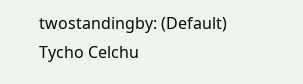twostandingby: (Default)
Tycho Celchu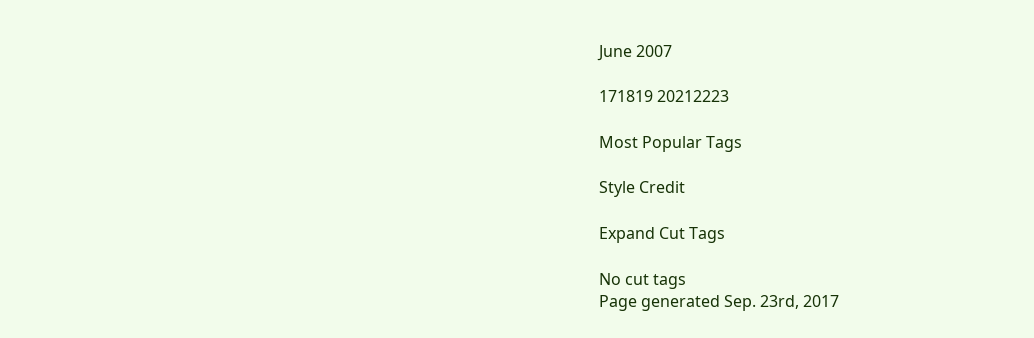June 2007

171819 20212223

Most Popular Tags

Style Credit

Expand Cut Tags

No cut tags
Page generated Sep. 23rd, 2017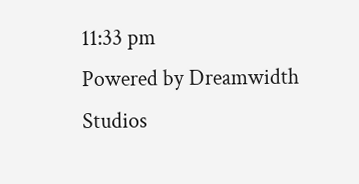11:33 pm
Powered by Dreamwidth Studios